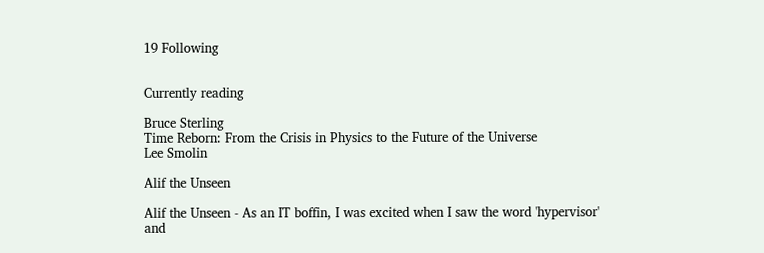19 Following


Currently reading

Bruce Sterling
Time Reborn: From the Crisis in Physics to the Future of the Universe
Lee Smolin

Alif the Unseen

Alif the Unseen - As an IT boffin, I was excited when I saw the word 'hypervisor' and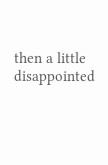then a little disappointed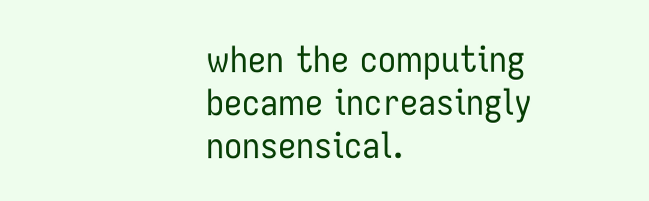when the computing became increasingly nonsensical.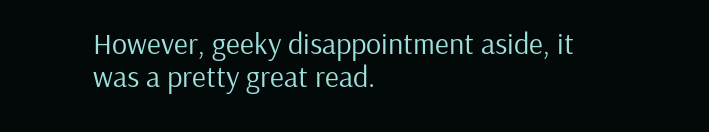However, geeky disappointment aside, it was a pretty great read.